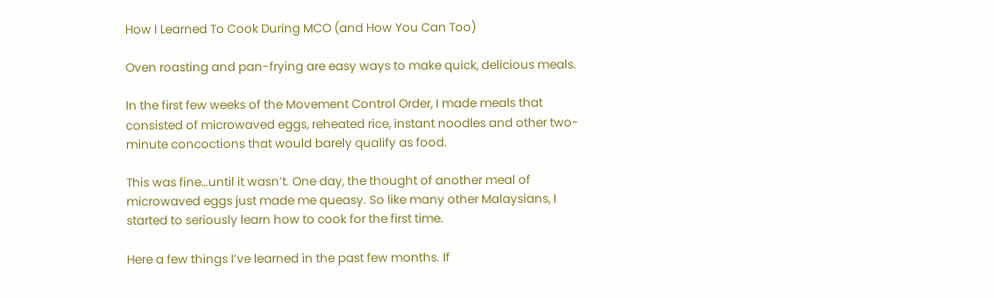How I Learned To Cook During MCO (and How You Can Too)

Oven roasting and pan-frying are easy ways to make quick, delicious meals.

In the first few weeks of the Movement Control Order, I made meals that consisted of microwaved eggs, reheated rice, instant noodles and other two-minute concoctions that would barely qualify as food.

This was fine…until it wasn’t. One day, the thought of another meal of microwaved eggs just made me queasy. So like many other Malaysians, I started to seriously learn how to cook for the first time.

Here a few things I’ve learned in the past few months. If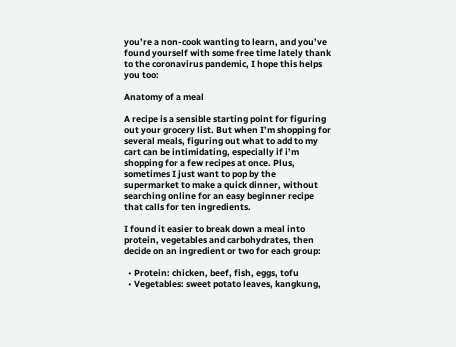you’re a non-cook wanting to learn, and you’ve found yourself with some free time lately thank to the coronavirus pandemic, I hope this helps you too:

Anatomy of a meal

A recipe is a sensible starting point for figuring out your grocery list. But when I’m shopping for several meals, figuring out what to add to my cart can be intimidating, especially if i’m shopping for a few recipes at once. Plus, sometimes I just want to pop by the supermarket to make a quick dinner, without searching online for an easy beginner recipe that calls for ten ingredients.

I found it easier to break down a meal into protein, vegetables and carbohydrates, then decide on an ingredient or two for each group:

  • Protein: chicken, beef, fish, eggs, tofu
  • Vegetables: sweet potato leaves, kangkung,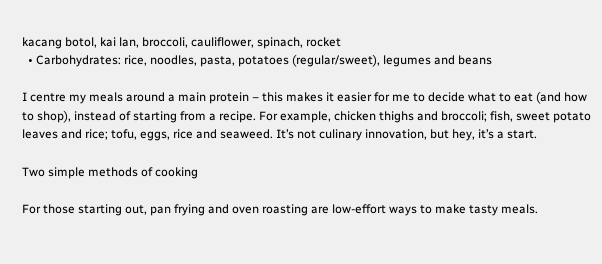kacang botol, kai lan, broccoli, cauliflower, spinach, rocket
  • Carbohydrates: rice, noodles, pasta, potatoes (regular/sweet), legumes and beans

I centre my meals around a main protein – this makes it easier for me to decide what to eat (and how to shop), instead of starting from a recipe. For example, chicken thighs and broccoli; fish, sweet potato leaves and rice; tofu, eggs, rice and seaweed. It’s not culinary innovation, but hey, it’s a start.

Two simple methods of cooking

For those starting out, pan frying and oven roasting are low-effort ways to make tasty meals.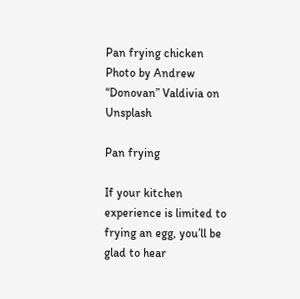Pan frying chicken
Photo by Andrew “Donovan” Valdivia on Unsplash

Pan frying

If your kitchen experience is limited to frying an egg, you’ll be glad to hear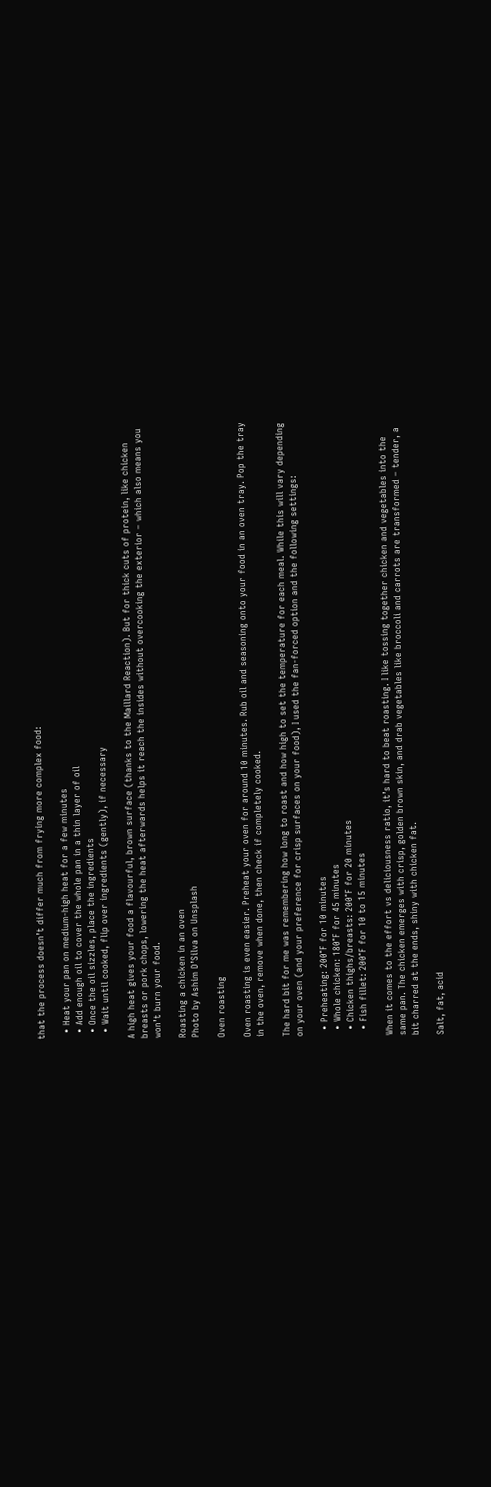that the process doesn’t differ much from frying more complex food:

  • Heat your pan on medium-high heat for a few minutes
  • Add enough oil to cover the whole pan in a thin layer of oil
  • Once the oil sizzles, place the ingredients
  • Wait until cooked, flip over ingredients (gently), if necessary

A high heat gives your food a flavourful, brown surface (thanks to the Maillard Reaction). But for thick cuts of protein, like chicken breasts or pork chops, lowering the heat afterwards helps it reach the insides without overcooking the exterior – which also means you won’t burn your food.

Roasting a chicken in an oven
Photo by Ashim D’Silva on Unsplash

Oven roasting

Oven roasting is even easier. Preheat your oven for around 10 minutes. Rub oil and seasoning onto your food in an oven tray. Pop the tray in the oven, remove when done, then check if completely cooked.

The hard bit for me was remembering how long to roast and how high to set the temperature for each meal. While this will vary depending on your oven (and your preference for crisp surfaces on your food), I used the fan-forced option and the following settings:

  • Preheating: 200°F for 10 minutes
  • Whole chicken: 180°F for 45 minutes
  • Chicken thighs/breasts: 200°F for 20 minutes
  • Fish fillet: 200°F for 10 to 15 minutes

When it comes to the effort vs deliciousness ratio, it’s hard to beat roasting. I like tossing together chicken and vegetables into the same pan. The chicken emerges with crisp, golden brown skin, and drab vegetables like broccoli and carrots are transformed – tender, a bit charred at the ends, shiny with chicken fat.

Salt, fat, acid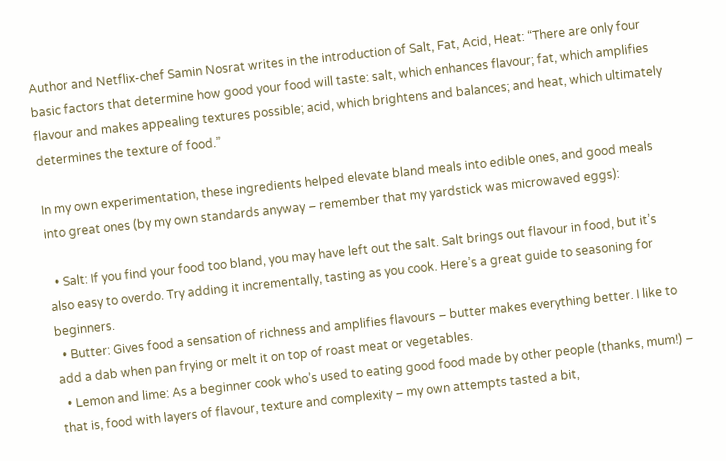Author and Netflix-chef Samin Nosrat writes in the introduction of Salt, Fat, Acid, Heat: “There are only four basic factors that determine how good your food will taste: salt, which enhances flavour; fat, which amplifies flavour and makes appealing textures possible; acid, which brightens and balances; and heat, which ultimately determines the texture of food.”

In my own experimentation, these ingredients helped elevate bland meals into edible ones, and good meals into great ones (by my own standards anyway – remember that my yardstick was microwaved eggs):

  • Salt: If you find your food too bland, you may have left out the salt. Salt brings out flavour in food, but it’s also easy to overdo. Try adding it incrementally, tasting as you cook. Here’s a great guide to seasoning for beginners.
  • Butter: Gives food a sensation of richness and amplifies flavours – butter makes everything better. I like to add a dab when pan frying or melt it on top of roast meat or vegetables.
  • Lemon and lime: As a beginner cook who’s used to eating good food made by other people (thanks, mum!) – that is, food with layers of flavour, texture and complexity – my own attempts tasted a bit,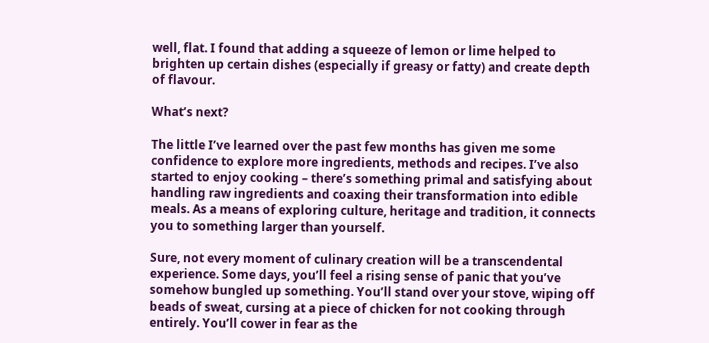well, flat. I found that adding a squeeze of lemon or lime helped to brighten up certain dishes (especially if greasy or fatty) and create depth of flavour.

What’s next?

The little I’ve learned over the past few months has given me some confidence to explore more ingredients, methods and recipes. I’ve also started to enjoy cooking – there’s something primal and satisfying about handling raw ingredients and coaxing their transformation into edible meals. As a means of exploring culture, heritage and tradition, it connects you to something larger than yourself.

Sure, not every moment of culinary creation will be a transcendental experience. Some days, you’ll feel a rising sense of panic that you’ve somehow bungled up something. You’ll stand over your stove, wiping off beads of sweat, cursing at a piece of chicken for not cooking through entirely. You’ll cower in fear as the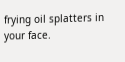frying oil splatters in your face.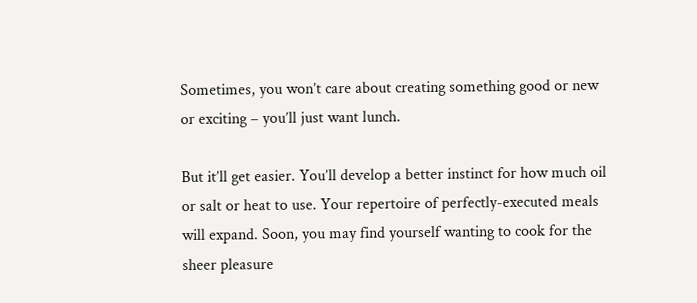Sometimes, you won’t care about creating something good or new or exciting – you’ll just want lunch.

But it’ll get easier. You’ll develop a better instinct for how much oil or salt or heat to use. Your repertoire of perfectly-executed meals will expand. Soon, you may find yourself wanting to cook for the sheer pleasure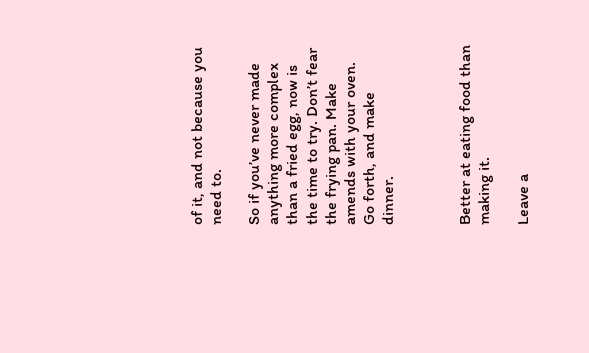of it, and not because you need to.

So if you’ve never made anything more complex than a fried egg, now is the time to try. Don’t fear the frying pan. Make amends with your oven. Go forth, and make dinner.



Better at eating food than making it.

Leave a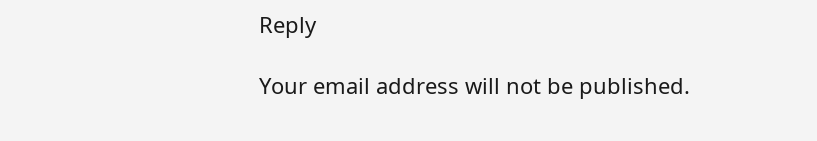Reply

Your email address will not be published.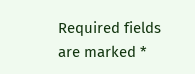Required fields are marked *